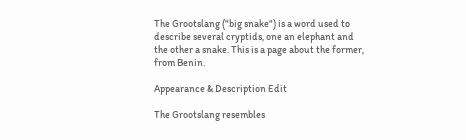The Grootslang ("big snake") is a word used to describe several cryptids, one an elephant and the other a snake. This is a page about the former, from Benin.

Appearance & Description Edit

The Grootslang resembles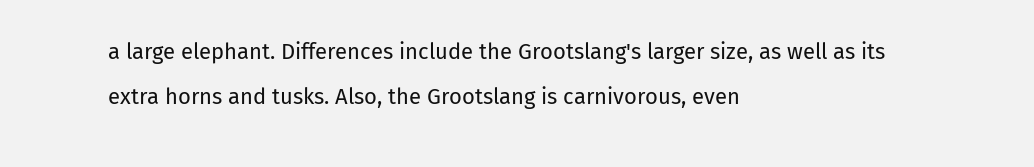a large elephant. Differences include the Grootslang's larger size, as well as its extra horns and tusks. Also, the Grootslang is carnivorous, even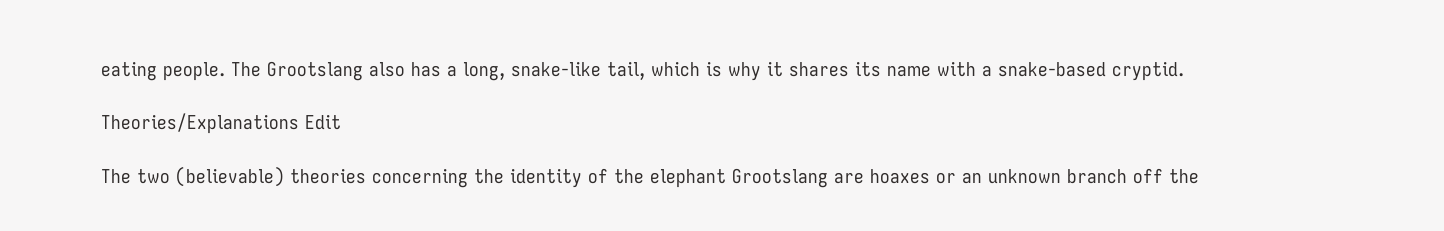eating people. The Grootslang also has a long, snake-like tail, which is why it shares its name with a snake-based cryptid.

Theories/Explanations Edit

The two (believable) theories concerning the identity of the elephant Grootslang are hoaxes or an unknown branch off the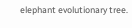elephant evolutionary tree.